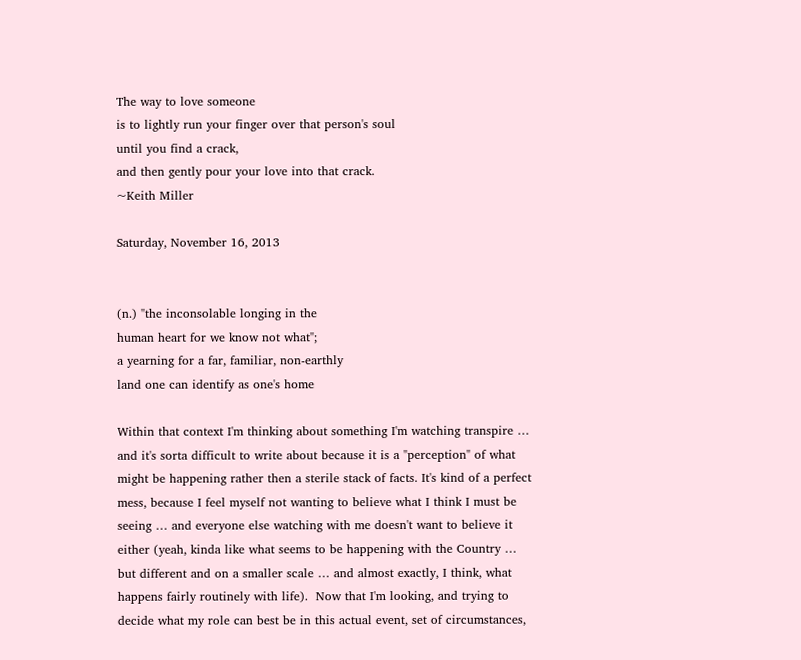The way to love someone
is to lightly run your finger over that person's soul
until you find a crack,
and then gently pour your love into that crack.
~Keith Miller

Saturday, November 16, 2013


(n.) "the inconsolable longing in the
human heart for we know not what";
a yearning for a far, familiar, non-earthly
land one can identify as one's home

Within that context I'm thinking about something I'm watching transpire … and it's sorta difficult to write about because it is a "perception" of what might be happening rather then a sterile stack of facts. It's kind of a perfect mess, because I feel myself not wanting to believe what I think I must be seeing … and everyone else watching with me doesn't want to believe it either (yeah, kinda like what seems to be happening with the Country … but different and on a smaller scale … and almost exactly, I think, what happens fairly routinely with life).  Now that I'm looking, and trying to decide what my role can best be in this actual event, set of circumstances,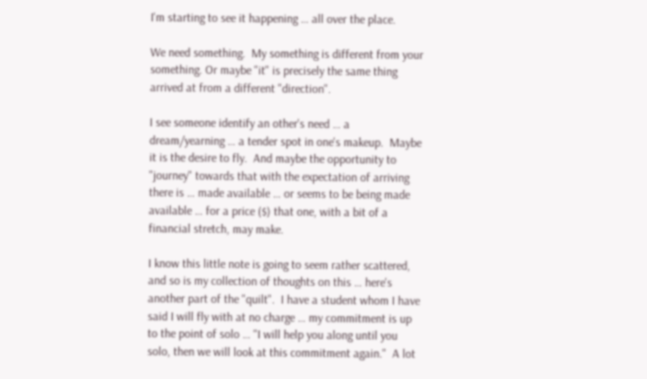I'm starting to see it happening … all over the place.

We need something.  My something is different from your something. Or maybe "it" is precisely the same thing arrived at from a different "direction".

I see someone identify an other's need … a dream/yearning … a tender spot in one's makeup.  Maybe it is the desire to fly.  And maybe the opportunity to "journey" towards that with the expectation of arriving there is … made available … or seems to be being made available … for a price ($) that one, with a bit of a financial stretch, may make.

I know this little note is going to seem rather scattered, and so is my collection of thoughts on this … here's another part of the "quilt".  I have a student whom I have said I will fly with at no charge … my commitment is up to the point of solo … "I will help you along until you solo, then we will look at this commitment again."  A lot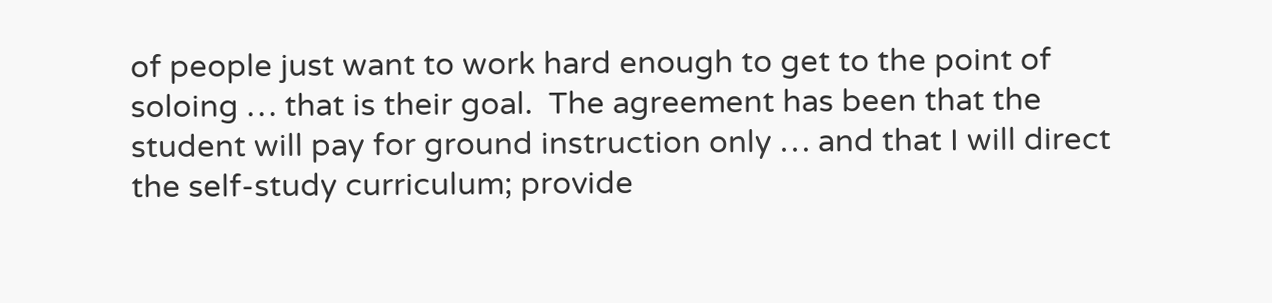of people just want to work hard enough to get to the point of soloing … that is their goal.  The agreement has been that the student will pay for ground instruction only … and that I will direct the self-study curriculum; provide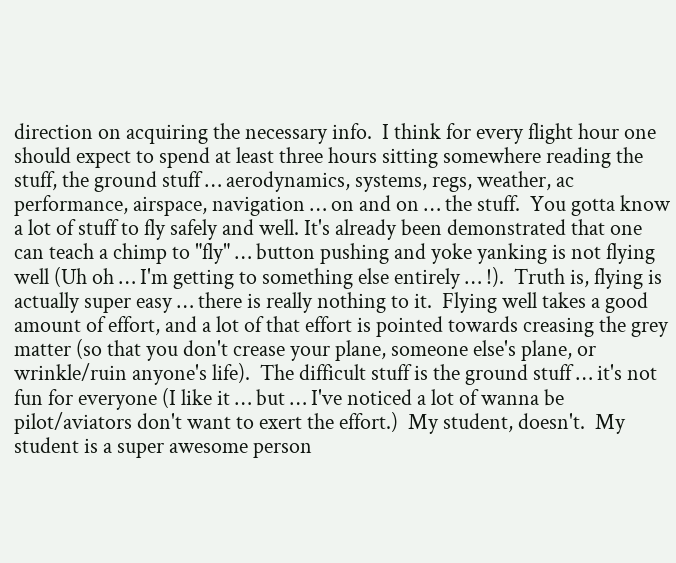direction on acquiring the necessary info.  I think for every flight hour one should expect to spend at least three hours sitting somewhere reading the stuff, the ground stuff … aerodynamics, systems, regs, weather, ac performance, airspace, navigation … on and on … the stuff.  You gotta know a lot of stuff to fly safely and well. It's already been demonstrated that one can teach a chimp to "fly" … button pushing and yoke yanking is not flying well (Uh oh … I'm getting to something else entirely … !).  Truth is, flying is actually super easy … there is really nothing to it.  Flying well takes a good amount of effort, and a lot of that effort is pointed towards creasing the grey matter (so that you don't crease your plane, someone else's plane, or wrinkle/ruin anyone's life).  The difficult stuff is the ground stuff … it's not fun for everyone (I like it … but … I've noticed a lot of wanna be pilot/aviators don't want to exert the effort.)  My student, doesn't.  My student is a super awesome person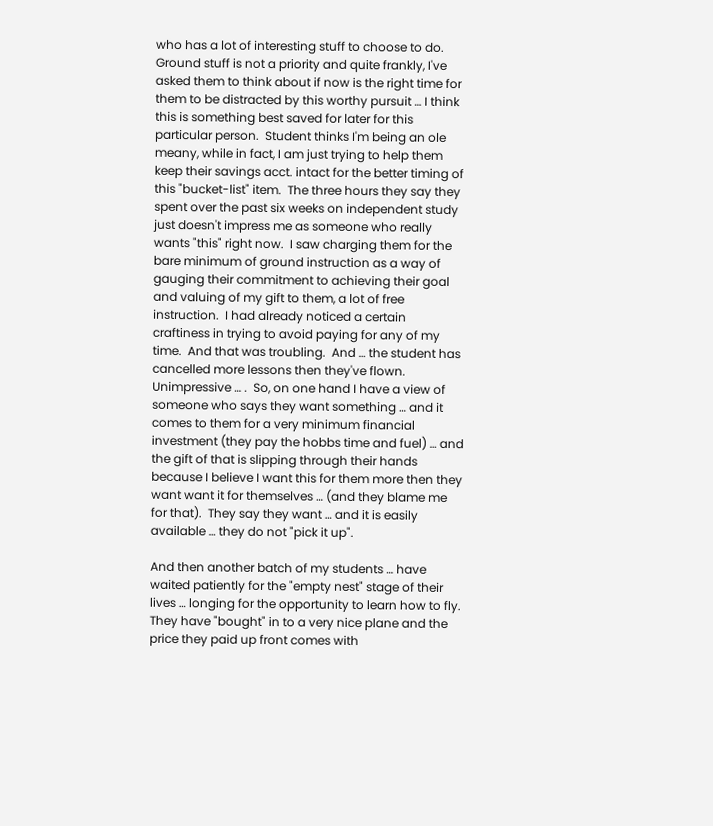who has a lot of interesting stuff to choose to do.  Ground stuff is not a priority and quite frankly, I've asked them to think about if now is the right time for them to be distracted by this worthy pursuit … I think this is something best saved for later for this particular person.  Student thinks I'm being an ole meany, while in fact, I am just trying to help them keep their savings acct. intact for the better timing of this "bucket-list" item.  The three hours they say they spent over the past six weeks on independent study just doesn't impress me as someone who really wants "this" right now.  I saw charging them for the bare minimum of ground instruction as a way of gauging their commitment to achieving their goal and valuing of my gift to them, a lot of free instruction.  I had already noticed a certain craftiness in trying to avoid paying for any of my time.  And that was troubling.  And … the student has cancelled more lessons then they've flown.  Unimpressive … .  So, on one hand I have a view of someone who says they want something … and it comes to them for a very minimum financial investment (they pay the hobbs time and fuel) … and the gift of that is slipping through their hands because I believe I want this for them more then they want want it for themselves … (and they blame me for that).  They say they want … and it is easily available … they do not "pick it up".

And then another batch of my students … have waited patiently for the "empty nest" stage of their lives … longing for the opportunity to learn how to fly.  They have "bought" in to a very nice plane and the price they paid up front comes with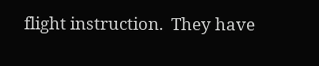flight instruction.  They have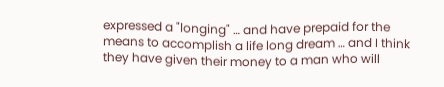expressed a "longing" … and have prepaid for the means to accomplish a life long dream … and I think they have given their money to a man who will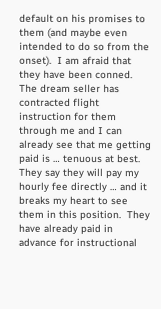default on his promises to them (and maybe even intended to do so from the onset).  I am afraid that they have been conned.  The dream seller has contracted flight instruction for them through me and I can already see that me getting paid is … tenuous at best.  They say they will pay my hourly fee directly … and it breaks my heart to see them in this position.  They  have already paid in advance for instructional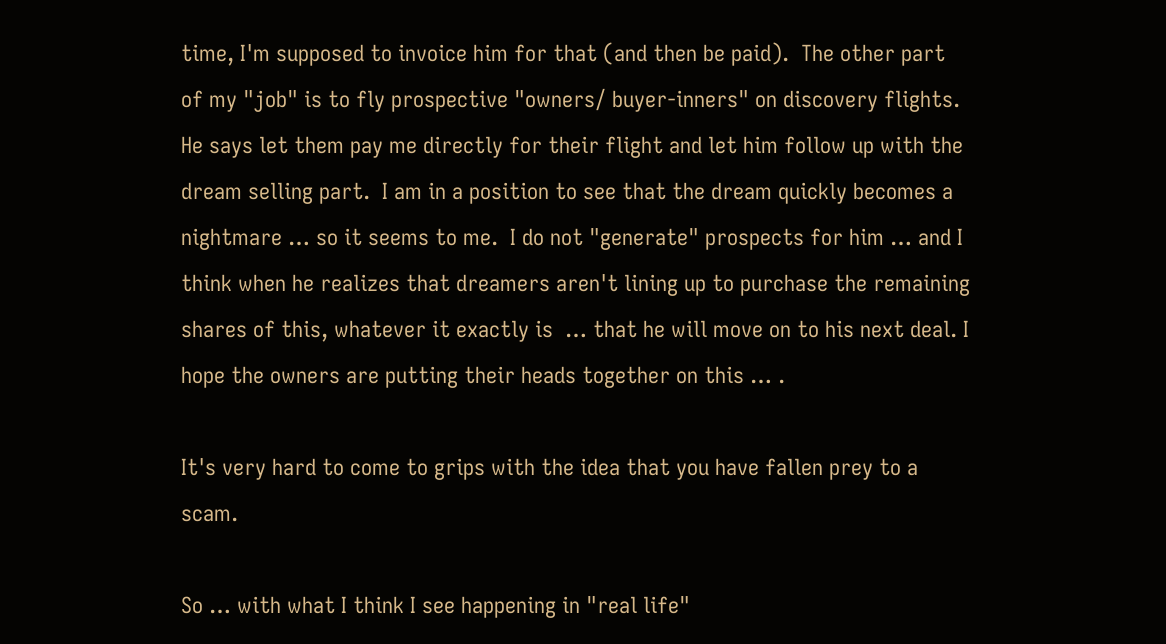time, I'm supposed to invoice him for that (and then be paid).  The other part of my "job" is to fly prospective "owners/ buyer-inners" on discovery flights.  He says let them pay me directly for their flight and let him follow up with the dream selling part.  I am in a position to see that the dream quickly becomes a nightmare … so it seems to me.  I do not "generate" prospects for him … and I think when he realizes that dreamers aren't lining up to purchase the remaining shares of this, whatever it exactly is  … that he will move on to his next deal. I hope the owners are putting their heads together on this … .

It's very hard to come to grips with the idea that you have fallen prey to a scam.

So … with what I think I see happening in "real life"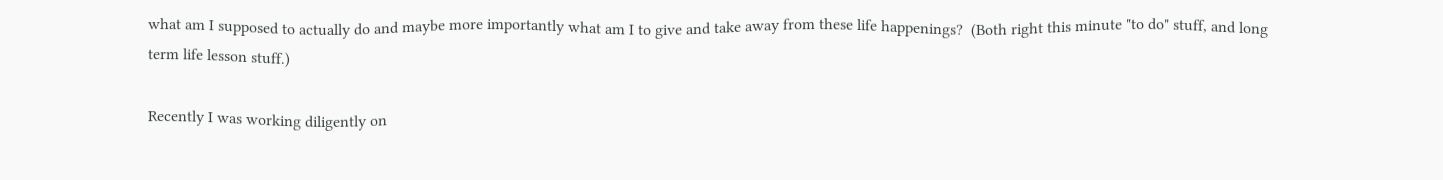what am I supposed to actually do and maybe more importantly what am I to give and take away from these life happenings?  (Both right this minute "to do" stuff, and long term life lesson stuff.)

Recently I was working diligently on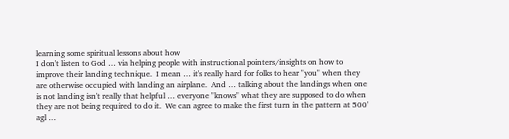learning some spiritual lessons about how
I don't listen to God … via helping people with instructional pointers/insights on how to improve their landing technique.  I mean … it's really hard for folks to hear "you" when they are otherwise occupied with landing an airplane.  And … talking about the landings when one is not landing isn't really that helpful … everyone "knows" what they are supposed to do when they are not being required to do it.  We can agree to make the first turn in the pattern at 500' agl …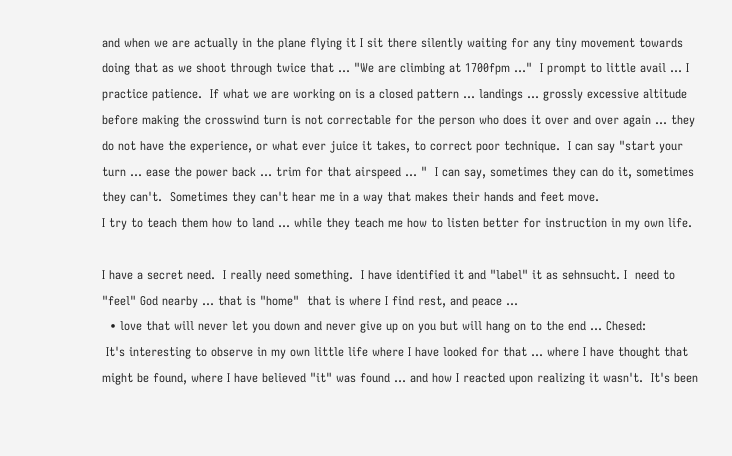and when we are actually in the plane flying it I sit there silently waiting for any tiny movement towards doing that as we shoot through twice that … "We are climbing at 1700fpm …"  I prompt to little avail … I practice patience.  If what we are working on is a closed pattern … landings … grossly excessive altitude before making the crosswind turn is not correctable for the person who does it over and over again … they do not have the experience, or what ever juice it takes, to correct poor technique.  I can say "start your turn … ease the power back … trim for that airspeed … "  I can say, sometimes they can do it, sometimes they can't.  Sometimes they can't hear me in a way that makes their hands and feet move.
I try to teach them how to land … while they teach me how to listen better for instruction in my own life.

I have a secret need.  I really need something.  I have identified it and "label" it as sehnsucht. I  need to "feel" God nearby … that is "home"  that is where I find rest, and peace …
  • love that will never let you down and never give up on you but will hang on to the end … Chesed:
 It's interesting to observe in my own little life where I have looked for that … where I have thought that might be found, where I have believed "it" was found … and how I reacted upon realizing it wasn't.  It's been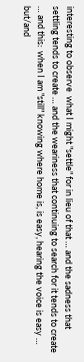interesting to observe  what I might "settle" for in lieu of that … and the sadness that settling tends to create … and the weariness that continuing to search for it tends to create … and this:  when I am "still" knowing where home is, is easy, hearing the voice is easy … but/and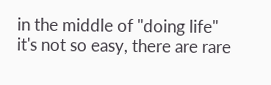in the middle of "doing life" it's not so easy, there are rare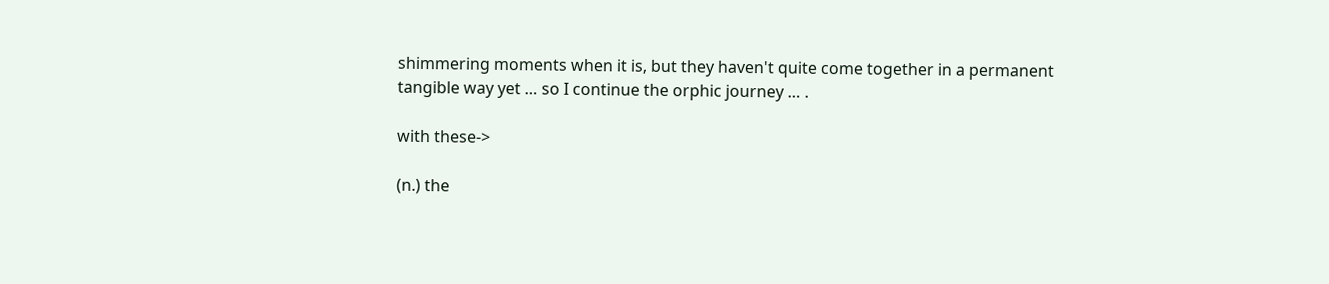shimmering moments when it is, but they haven't quite come together in a permanent tangible way yet … so I continue the orphic journey … .

with these->

(n.) the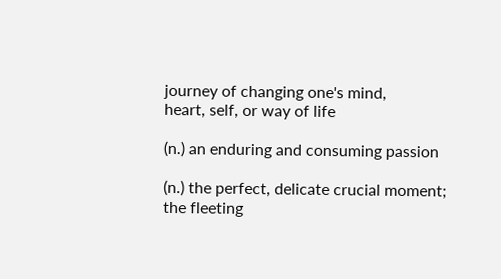journey of changing one's mind,
heart, self, or way of life

(n.) an enduring and consuming passion

(n.) the perfect, delicate crucial moment;
the fleeting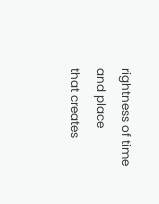rightness of time and place
that creates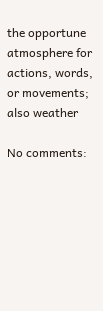the opportune atmosphere for
actions, words, or movements; also weather

No comments: